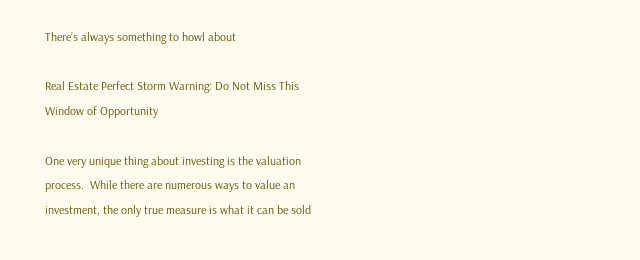There’s always something to howl about

Real Estate Perfect Storm Warning: Do Not Miss This Window of Opportunity

One very unique thing about investing is the valuation process.  While there are numerous ways to value an investment, the only true measure is what it can be sold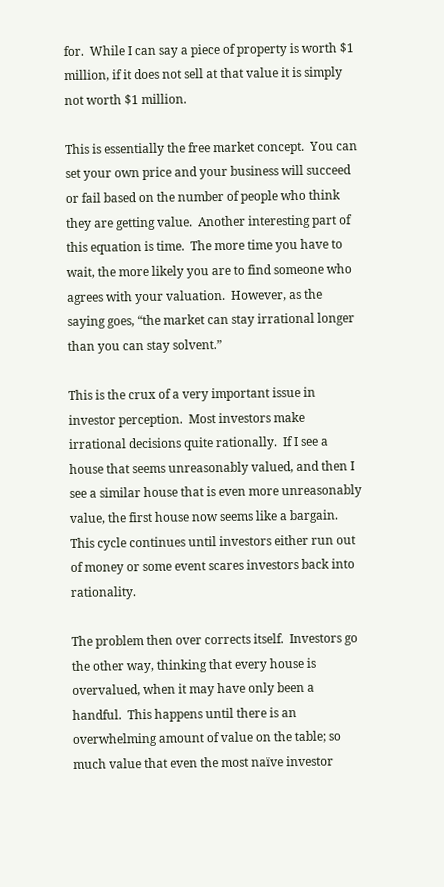for.  While I can say a piece of property is worth $1 million, if it does not sell at that value it is simply not worth $1 million.

This is essentially the free market concept.  You can set your own price and your business will succeed or fail based on the number of people who think they are getting value.  Another interesting part of this equation is time.  The more time you have to wait, the more likely you are to find someone who agrees with your valuation.  However, as the saying goes, “the market can stay irrational longer than you can stay solvent.”

This is the crux of a very important issue in investor perception.  Most investors make irrational decisions quite rationally.  If I see a house that seems unreasonably valued, and then I see a similar house that is even more unreasonably value, the first house now seems like a bargain.  This cycle continues until investors either run out of money or some event scares investors back into rationality.

The problem then over corrects itself.  Investors go the other way, thinking that every house is overvalued, when it may have only been a handful.  This happens until there is an overwhelming amount of value on the table; so much value that even the most naïve investor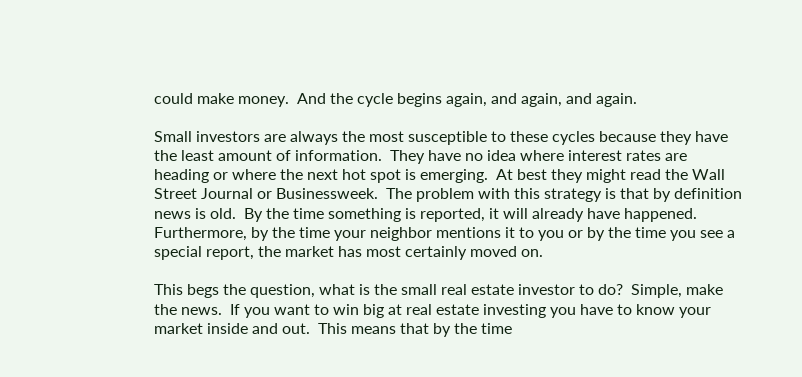could make money.  And the cycle begins again, and again, and again.

Small investors are always the most susceptible to these cycles because they have the least amount of information.  They have no idea where interest rates are heading or where the next hot spot is emerging.  At best they might read the Wall Street Journal or Businessweek.  The problem with this strategy is that by definition news is old.  By the time something is reported, it will already have happened.  Furthermore, by the time your neighbor mentions it to you or by the time you see a special report, the market has most certainly moved on.

This begs the question, what is the small real estate investor to do?  Simple, make the news.  If you want to win big at real estate investing you have to know your market inside and out.  This means that by the time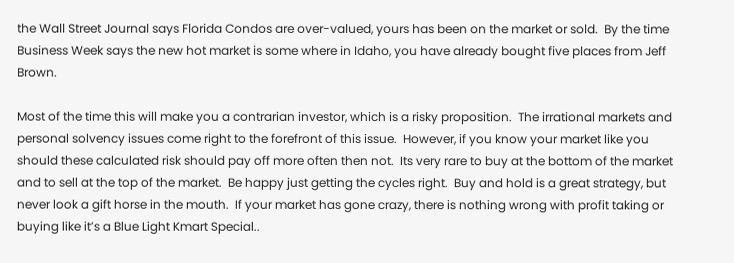the Wall Street Journal says Florida Condos are over-valued, yours has been on the market or sold.  By the time Business Week says the new hot market is some where in Idaho, you have already bought five places from Jeff Brown.

Most of the time this will make you a contrarian investor, which is a risky proposition.  The irrational markets and personal solvency issues come right to the forefront of this issue.  However, if you know your market like you should these calculated risk should pay off more often then not.  Its very rare to buy at the bottom of the market and to sell at the top of the market.  Be happy just getting the cycles right.  Buy and hold is a great strategy, but never look a gift horse in the mouth.  If your market has gone crazy, there is nothing wrong with profit taking or buying like it’s a Blue Light Kmart Special..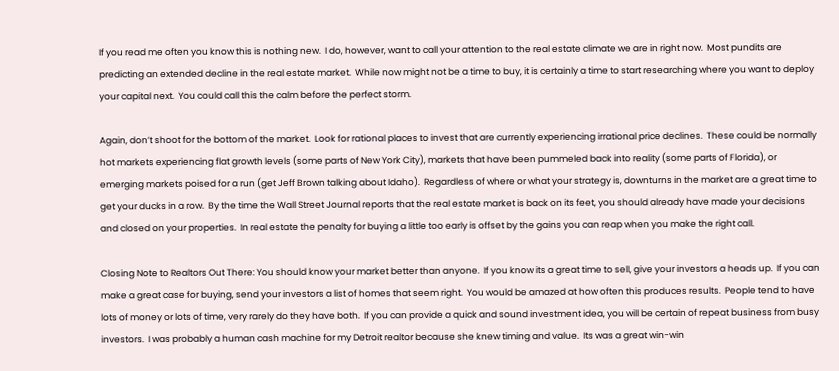If you read me often you know this is nothing new.  I do, however, want to call your attention to the real estate climate we are in right now.  Most pundits are predicting an extended decline in the real estate market.  While now might not be a time to buy, it is certainly a time to start researching where you want to deploy your capital next.  You could call this the calm before the perfect storm.

Again, don’t shoot for the bottom of the market.  Look for rational places to invest that are currently experiencing irrational price declines.  These could be normally hot markets experiencing flat growth levels (some parts of New York City), markets that have been pummeled back into reality (some parts of Florida), or emerging markets poised for a run (get Jeff Brown talking about Idaho).  Regardless of where or what your strategy is, downturns in the market are a great time to get your ducks in a row.  By the time the Wall Street Journal reports that the real estate market is back on its feet, you should already have made your decisions and closed on your properties.  In real estate the penalty for buying a little too early is offset by the gains you can reap when you make the right call.

Closing Note to Realtors Out There: You should know your market better than anyone.  If you know its a great time to sell, give your investors a heads up.  If you can make a great case for buying, send your investors a list of homes that seem right.  You would be amazed at how often this produces results.  People tend to have lots of money or lots of time, very rarely do they have both.  If you can provide a quick and sound investment idea, you will be certain of repeat business from busy investors.  I was probably a human cash machine for my Detroit realtor because she knew timing and value.  Its was a great win-win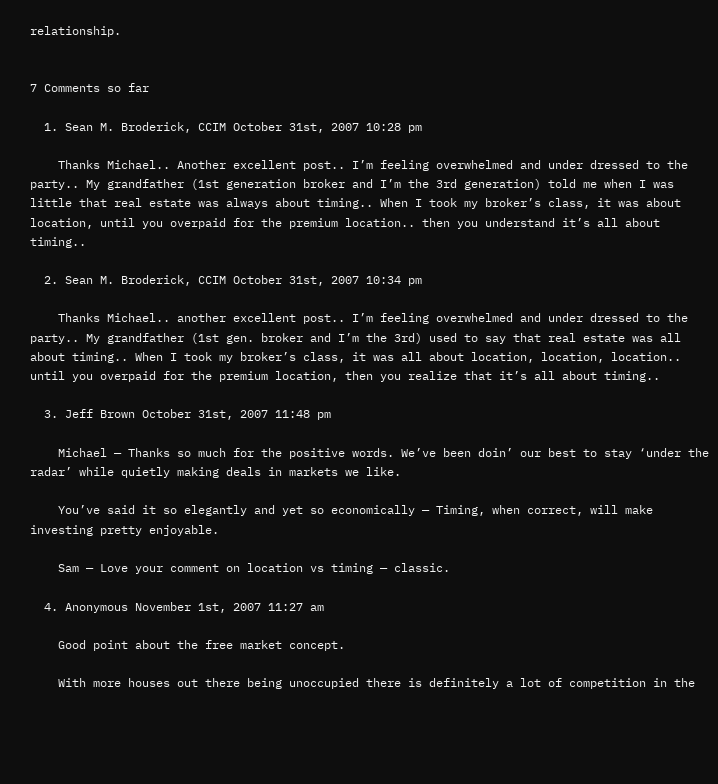relationship.


7 Comments so far

  1. Sean M. Broderick, CCIM October 31st, 2007 10:28 pm

    Thanks Michael.. Another excellent post.. I’m feeling overwhelmed and under dressed to the party.. My grandfather (1st generation broker and I’m the 3rd generation) told me when I was little that real estate was always about timing.. When I took my broker’s class, it was about location, until you overpaid for the premium location.. then you understand it’s all about timing..

  2. Sean M. Broderick, CCIM October 31st, 2007 10:34 pm

    Thanks Michael.. another excellent post.. I’m feeling overwhelmed and under dressed to the party.. My grandfather (1st gen. broker and I’m the 3rd) used to say that real estate was all about timing.. When I took my broker’s class, it was all about location, location, location.. until you overpaid for the premium location, then you realize that it’s all about timing..

  3. Jeff Brown October 31st, 2007 11:48 pm

    Michael — Thanks so much for the positive words. We’ve been doin’ our best to stay ‘under the radar’ while quietly making deals in markets we like.

    You’ve said it so elegantly and yet so economically — Timing, when correct, will make investing pretty enjoyable.

    Sam — Love your comment on location vs timing — classic.

  4. Anonymous November 1st, 2007 11:27 am

    Good point about the free market concept.

    With more houses out there being unoccupied there is definitely a lot of competition in the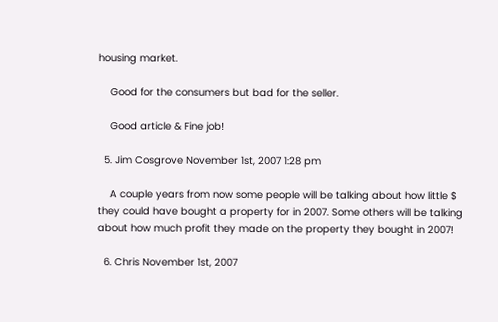housing market.

    Good for the consumers but bad for the seller.

    Good article & Fine job!

  5. Jim Cosgrove November 1st, 2007 1:28 pm

    A couple years from now some people will be talking about how little $ they could have bought a property for in 2007. Some others will be talking about how much profit they made on the property they bought in 2007!

  6. Chris November 1st, 2007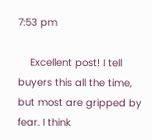7:53 pm

    Excellent post! I tell buyers this all the time, but most are gripped by fear. I think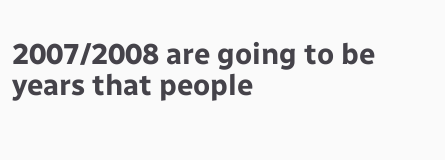2007/2008 are going to be years that people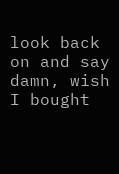look back on and say damn, wish I bought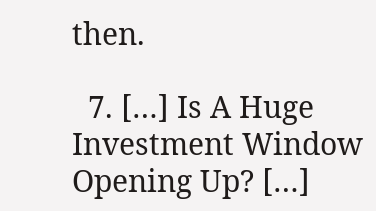then.

  7. […] Is A Huge Investment Window Opening Up? […]